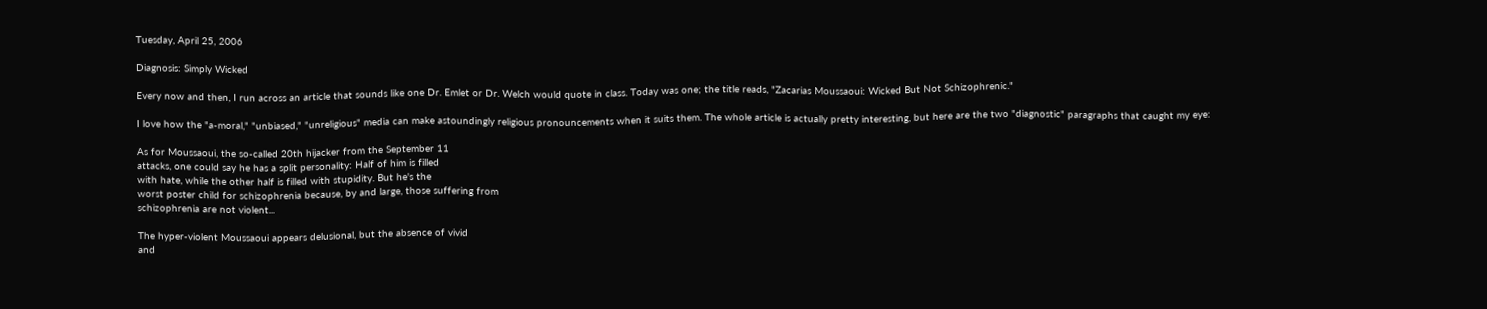Tuesday, April 25, 2006

Diagnosis: Simply Wicked

Every now and then, I run across an article that sounds like one Dr. Emlet or Dr. Welch would quote in class. Today was one; the title reads, "Zacarias Moussaoui: Wicked But Not Schizophrenic."

I love how the "a-moral," "unbiased," "unreligious" media can make astoundingly religious pronouncements when it suits them. The whole article is actually pretty interesting, but here are the two "diagnostic" paragraphs that caught my eye:

As for Moussaoui, the so-called 20th hijacker from the September 11
attacks, one could say he has a split personality: Half of him is filled
with hate, while the other half is filled with stupidity. But he's the
worst poster child for schizophrenia because, by and large, those suffering from
schizophrenia are not violent...

The hyper-violent Moussaoui appears delusional, but the absence of vivid
and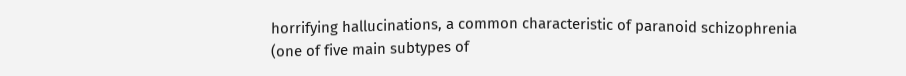horrifying hallucinations, a common characteristic of paranoid schizophrenia
(one of five main subtypes of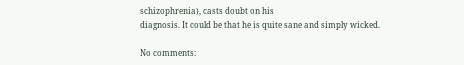schizophrenia), casts doubt on his
diagnosis. It could be that he is quite sane and simply wicked.

No comments: